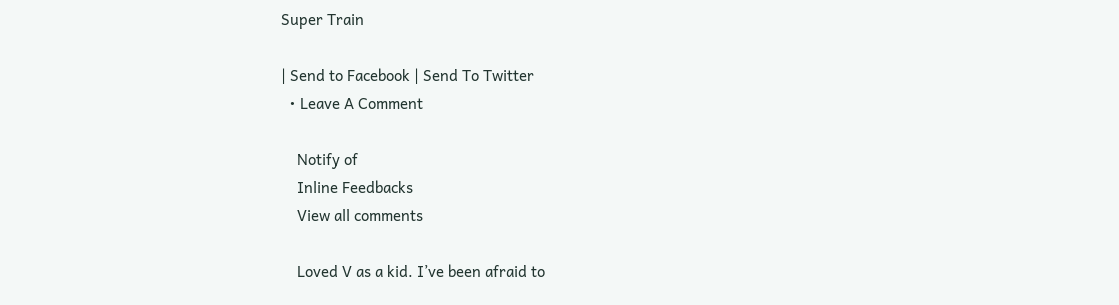Super Train

| Send to Facebook | Send To Twitter
  • Leave A Comment

    Notify of
    Inline Feedbacks
    View all comments

    Loved V as a kid. I’ve been afraid to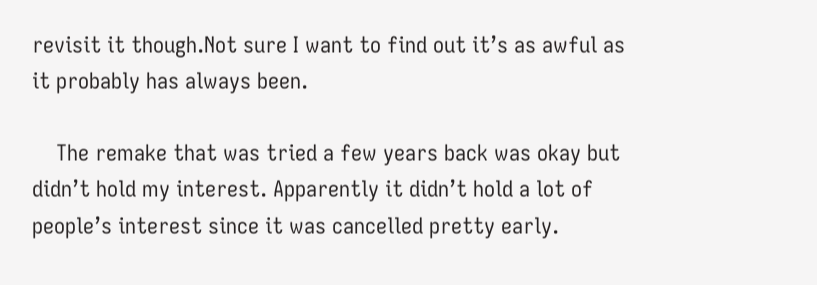revisit it though.Not sure I want to find out it’s as awful as it probably has always been.

    The remake that was tried a few years back was okay but didn’t hold my interest. Apparently it didn’t hold a lot of people’s interest since it was cancelled pretty early.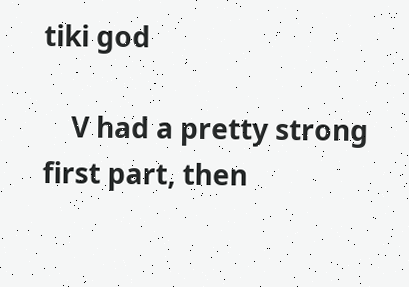tiki god

    V had a pretty strong first part, then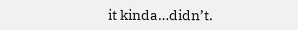it kinda…didn’t.